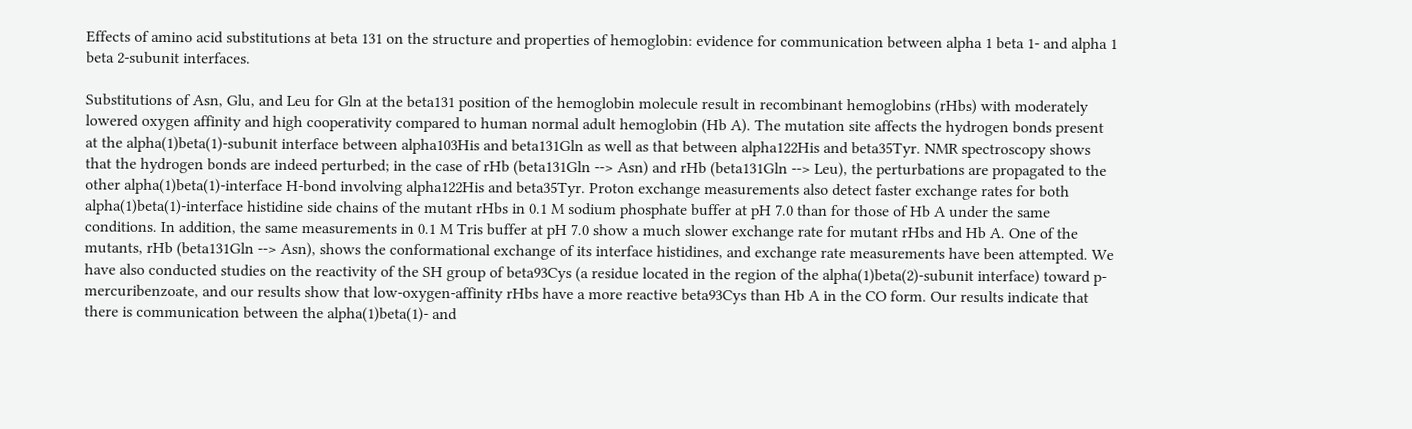Effects of amino acid substitutions at beta 131 on the structure and properties of hemoglobin: evidence for communication between alpha 1 beta 1- and alpha 1 beta 2-subunit interfaces.

Substitutions of Asn, Glu, and Leu for Gln at the beta131 position of the hemoglobin molecule result in recombinant hemoglobins (rHbs) with moderately lowered oxygen affinity and high cooperativity compared to human normal adult hemoglobin (Hb A). The mutation site affects the hydrogen bonds present at the alpha(1)beta(1)-subunit interface between alpha103His and beta131Gln as well as that between alpha122His and beta35Tyr. NMR spectroscopy shows that the hydrogen bonds are indeed perturbed; in the case of rHb (beta131Gln --> Asn) and rHb (beta131Gln --> Leu), the perturbations are propagated to the other alpha(1)beta(1)-interface H-bond involving alpha122His and beta35Tyr. Proton exchange measurements also detect faster exchange rates for both alpha(1)beta(1)-interface histidine side chains of the mutant rHbs in 0.1 M sodium phosphate buffer at pH 7.0 than for those of Hb A under the same conditions. In addition, the same measurements in 0.1 M Tris buffer at pH 7.0 show a much slower exchange rate for mutant rHbs and Hb A. One of the mutants, rHb (beta131Gln --> Asn), shows the conformational exchange of its interface histidines, and exchange rate measurements have been attempted. We have also conducted studies on the reactivity of the SH group of beta93Cys (a residue located in the region of the alpha(1)beta(2)-subunit interface) toward p-mercuribenzoate, and our results show that low-oxygen-affinity rHbs have a more reactive beta93Cys than Hb A in the CO form. Our results indicate that there is communication between the alpha(1)beta(1)- and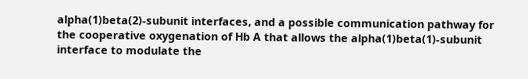alpha(1)beta(2)-subunit interfaces, and a possible communication pathway for the cooperative oxygenation of Hb A that allows the alpha(1)beta(1)-subunit interface to modulate the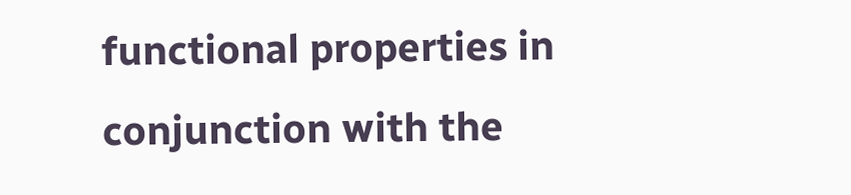functional properties in conjunction with the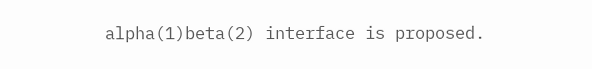alpha(1)beta(2) interface is proposed.